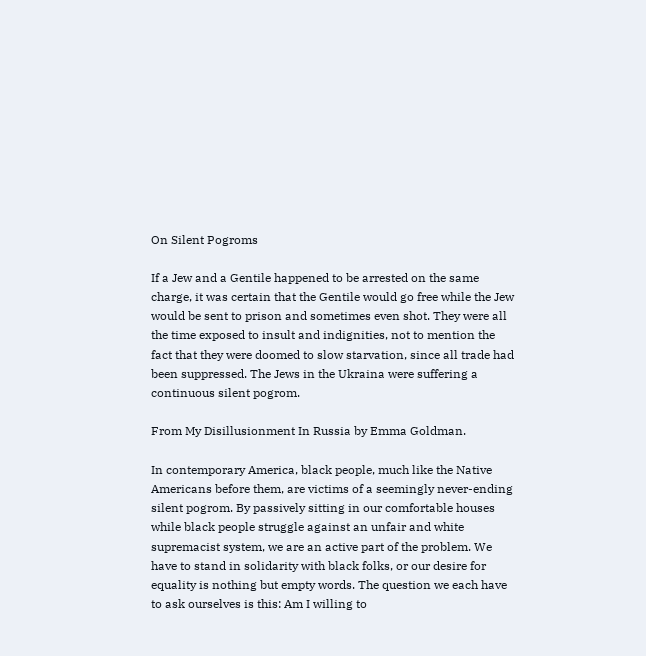On Silent Pogroms

If a Jew and a Gentile happened to be arrested on the same charge, it was certain that the Gentile would go free while the Jew would be sent to prison and sometimes even shot. They were all the time exposed to insult and indignities, not to mention the fact that they were doomed to slow starvation, since all trade had been suppressed. The Jews in the Ukraina were suffering a continuous silent pogrom.

From My Disillusionment In Russia by Emma Goldman.

In contemporary America, black people, much like the Native Americans before them, are victims of a seemingly never-ending silent pogrom. By passively sitting in our comfortable houses while black people struggle against an unfair and white supremacist system, we are an active part of the problem. We have to stand in solidarity with black folks, or our desire for equality is nothing but empty words. The question we each have to ask ourselves is this: Am I willing to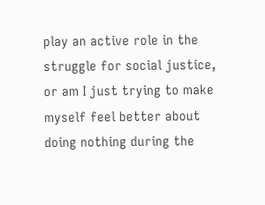play an active role in the struggle for social justice, or am I just trying to make myself feel better about doing nothing during the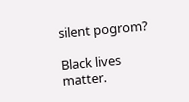silent pogrom?

Black lives matter.